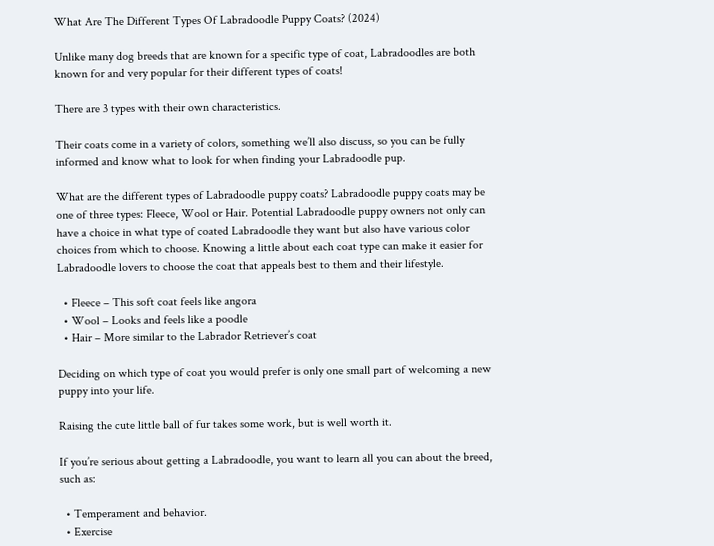What Are The Different Types Of Labradoodle Puppy Coats? (2024)

Unlike many dog breeds that are known for a specific type of coat, Labradoodles are both known for and very popular for their different types of coats!

There are 3 types with their own characteristics.

Their coats come in a variety of colors, something we’ll also discuss, so you can be fully informed and know what to look for when finding your Labradoodle pup.

What are the different types of Labradoodle puppy coats? Labradoodle puppy coats may be one of three types: Fleece, Wool or Hair. Potential Labradoodle puppy owners not only can have a choice in what type of coated Labradoodle they want but also have various color choices from which to choose. Knowing a little about each coat type can make it easier for Labradoodle lovers to choose the coat that appeals best to them and their lifestyle.

  • Fleece – This soft coat feels like angora
  • Wool – Looks and feels like a poodle
  • Hair – More similar to the Labrador Retriever’s coat

Deciding on which type of coat you would prefer is only one small part of welcoming a new puppy into your life.

Raising the cute little ball of fur takes some work, but is well worth it.

If you’re serious about getting a Labradoodle, you want to learn all you can about the breed, such as:

  • Temperament and behavior.
  • Exercise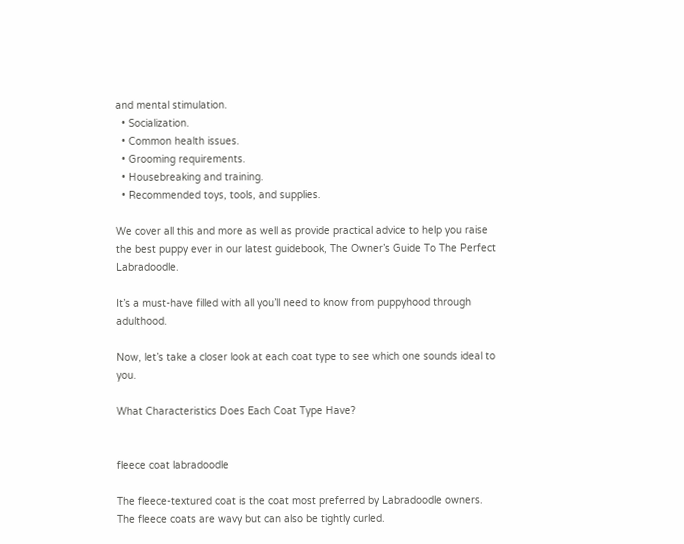and mental stimulation.
  • Socialization.
  • Common health issues.
  • Grooming requirements.
  • Housebreaking and training.
  • Recommended toys, tools, and supplies.

We cover all this and more as well as provide practical advice to help you raise the best puppy ever in our latest guidebook, The Owner’s Guide To The Perfect Labradoodle.

It’s a must-have filled with all you’ll need to know from puppyhood through adulthood.

Now, let’s take a closer look at each coat type to see which one sounds ideal to you.

What Characteristics Does Each Coat Type Have?


fleece coat labradoodle

The fleece-textured coat is the coat most preferred by Labradoodle owners. The fleece coats are wavy but can also be tightly curled.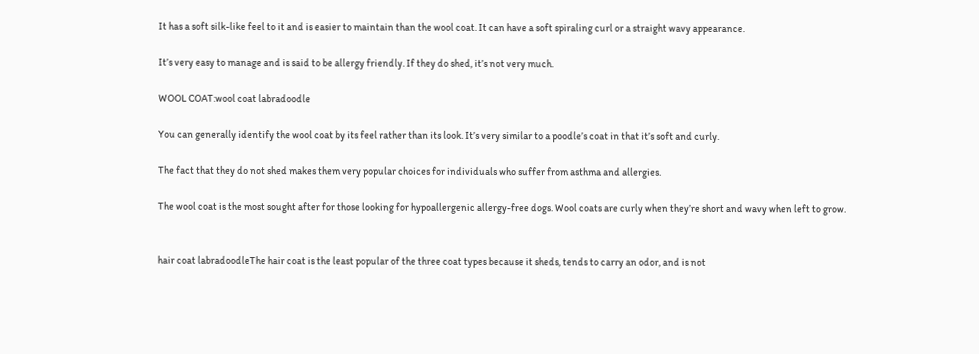It has a soft silk-like feel to it and is easier to maintain than the wool coat. It can have a soft spiraling curl or a straight wavy appearance.

It’s very easy to manage and is said to be allergy friendly. If they do shed, it’s not very much.

WOOL COAT:wool coat labradoodle

You can generally identify the wool coat by its feel rather than its look. It’s very similar to a poodle’s coat in that it’s soft and curly.

The fact that they do not shed makes them very popular choices for individuals who suffer from asthma and allergies.

The wool coat is the most sought after for those looking for hypoallergenic allergy-free dogs. Wool coats are curly when they’re short and wavy when left to grow.


hair coat labradoodleThe hair coat is the least popular of the three coat types because it sheds, tends to carry an odor, and is not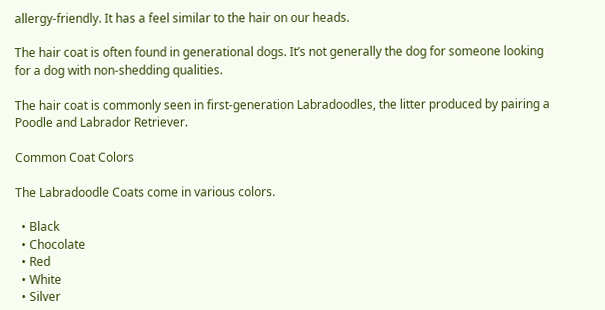allergy-friendly. It has a feel similar to the hair on our heads.

The hair coat is often found in generational dogs. It’s not generally the dog for someone looking for a dog with non-shedding qualities.

The hair coat is commonly seen in first-generation Labradoodles, the litter produced by pairing a Poodle and Labrador Retriever.

Common Coat Colors

The Labradoodle Coats come in various colors.

  • Black
  • Chocolate
  • Red
  • White
  • Silver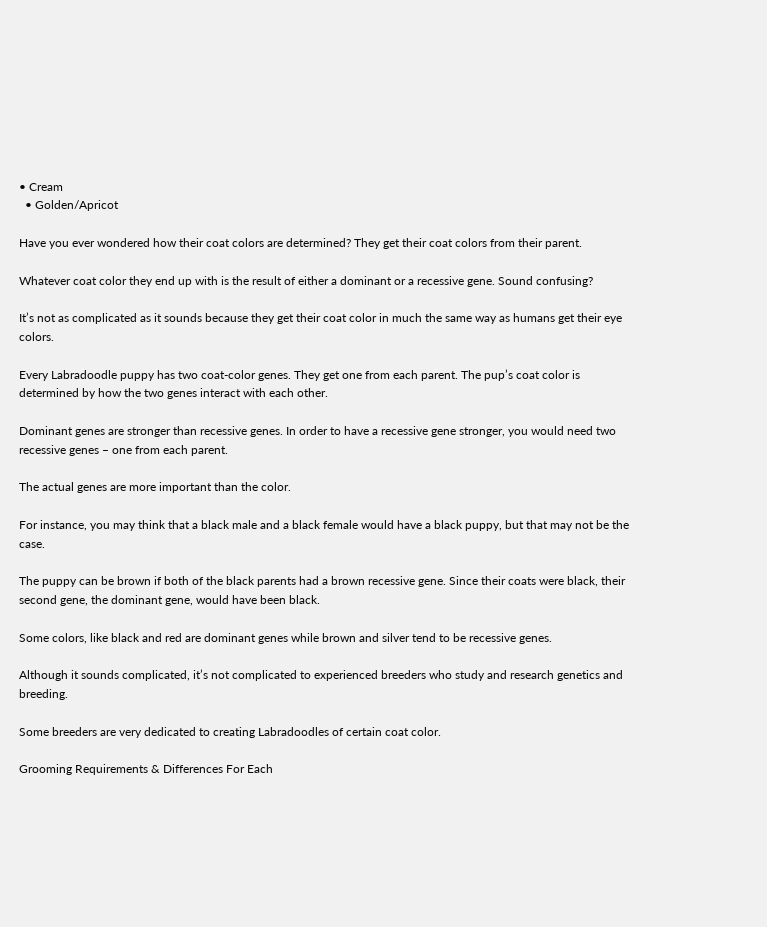• Cream
  • Golden/Apricot

Have you ever wondered how their coat colors are determined? They get their coat colors from their parent.

Whatever coat color they end up with is the result of either a dominant or a recessive gene. Sound confusing?

It’s not as complicated as it sounds because they get their coat color in much the same way as humans get their eye colors.

Every Labradoodle puppy has two coat-color genes. They get one from each parent. The pup’s coat color is determined by how the two genes interact with each other.

Dominant genes are stronger than recessive genes. In order to have a recessive gene stronger, you would need two recessive genes – one from each parent.

The actual genes are more important than the color.

For instance, you may think that a black male and a black female would have a black puppy, but that may not be the case.

The puppy can be brown if both of the black parents had a brown recessive gene. Since their coats were black, their second gene, the dominant gene, would have been black.

Some colors, like black and red are dominant genes while brown and silver tend to be recessive genes.

Although it sounds complicated, it’s not complicated to experienced breeders who study and research genetics and breeding.

Some breeders are very dedicated to creating Labradoodles of certain coat color.

Grooming Requirements & Differences For Each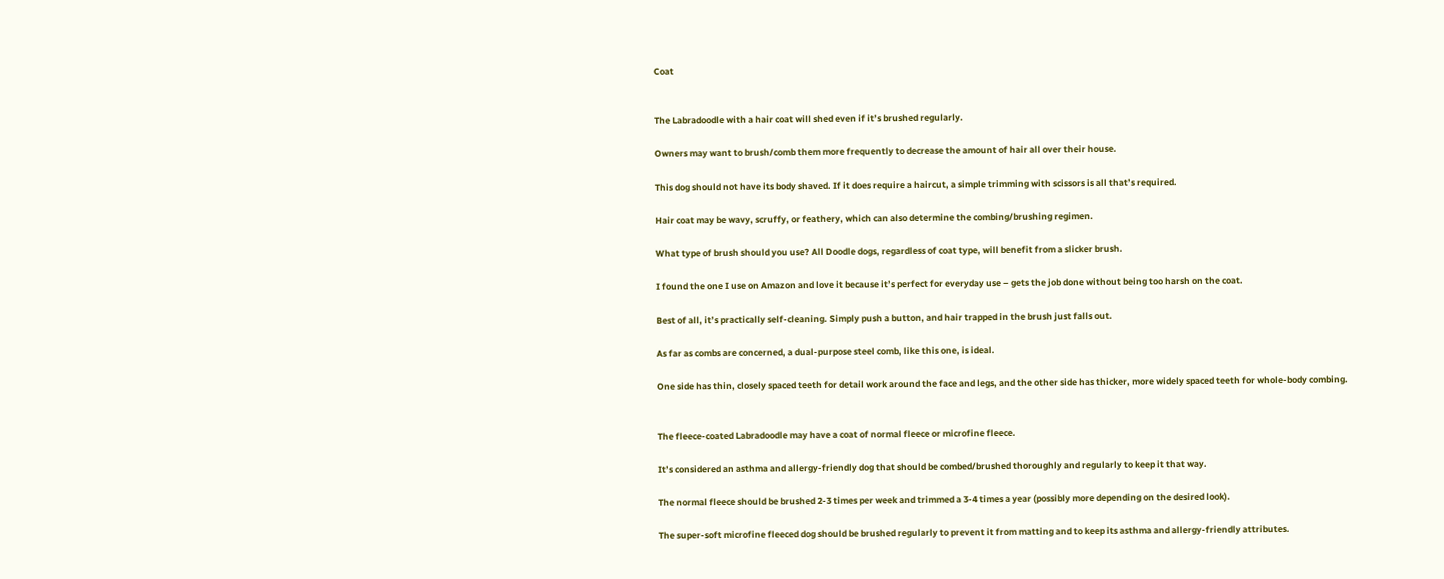Coat


The Labradoodle with a hair coat will shed even if it’s brushed regularly.

Owners may want to brush/comb them more frequently to decrease the amount of hair all over their house.

This dog should not have its body shaved. If it does require a haircut, a simple trimming with scissors is all that’s required.

Hair coat may be wavy, scruffy, or feathery, which can also determine the combing/brushing regimen.

What type of brush should you use? All Doodle dogs, regardless of coat type, will benefit from a slicker brush.

I found the one I use on Amazon and love it because it’s perfect for everyday use – gets the job done without being too harsh on the coat.

Best of all, it’s practically self-cleaning. Simply push a button, and hair trapped in the brush just falls out.

As far as combs are concerned, a dual-purpose steel comb, like this one, is ideal.

One side has thin, closely spaced teeth for detail work around the face and legs, and the other side has thicker, more widely spaced teeth for whole-body combing.


The fleece-coated Labradoodle may have a coat of normal fleece or microfine fleece.

It’s considered an asthma and allergy-friendly dog that should be combed/brushed thoroughly and regularly to keep it that way.

The normal fleece should be brushed 2-3 times per week and trimmed a 3-4 times a year (possibly more depending on the desired look).

The super-soft microfine fleeced dog should be brushed regularly to prevent it from matting and to keep its asthma and allergy-friendly attributes.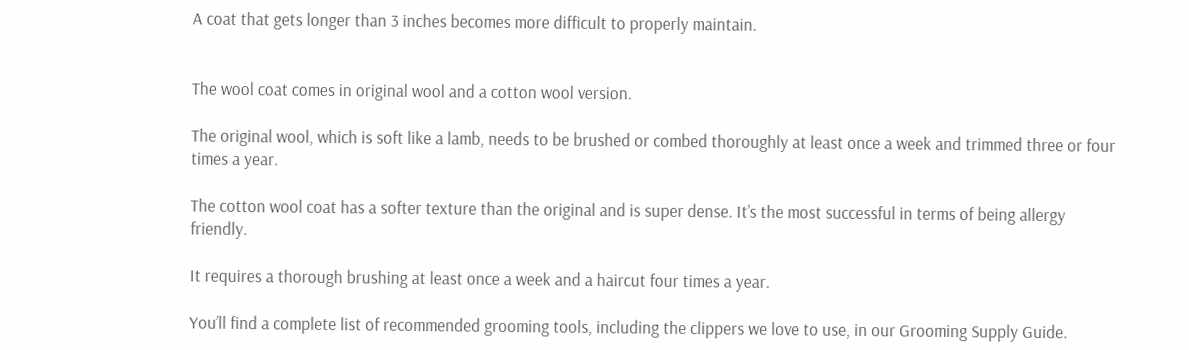A coat that gets longer than 3 inches becomes more difficult to properly maintain.


The wool coat comes in original wool and a cotton wool version.

The original wool, which is soft like a lamb, needs to be brushed or combed thoroughly at least once a week and trimmed three or four times a year.

The cotton wool coat has a softer texture than the original and is super dense. It’s the most successful in terms of being allergy friendly.

It requires a thorough brushing at least once a week and a haircut four times a year.

You’ll find a complete list of recommended grooming tools, including the clippers we love to use, in our Grooming Supply Guide.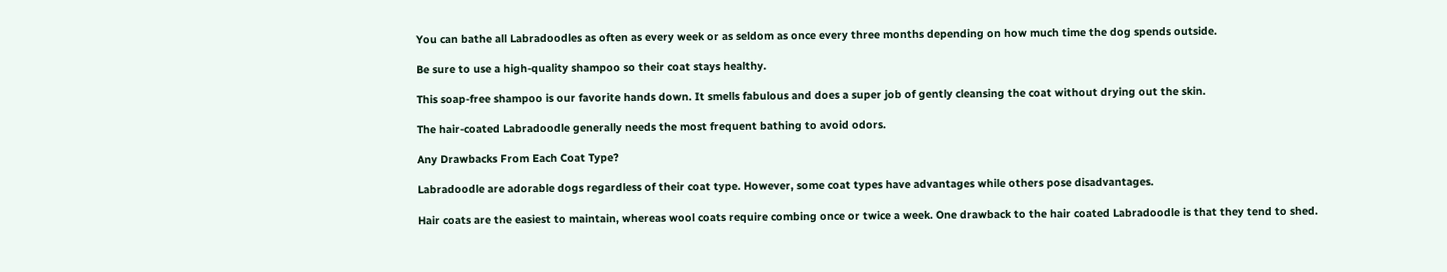You can bathe all Labradoodles as often as every week or as seldom as once every three months depending on how much time the dog spends outside.

Be sure to use a high-quality shampoo so their coat stays healthy.

This soap-free shampoo is our favorite hands down. It smells fabulous and does a super job of gently cleansing the coat without drying out the skin.

The hair-coated Labradoodle generally needs the most frequent bathing to avoid odors.

Any Drawbacks From Each Coat Type?

Labradoodle are adorable dogs regardless of their coat type. However, some coat types have advantages while others pose disadvantages.

Hair coats are the easiest to maintain, whereas wool coats require combing once or twice a week. One drawback to the hair coated Labradoodle is that they tend to shed.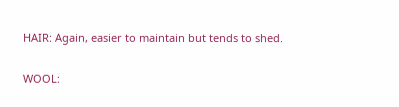HAIR: Again, easier to maintain but tends to shed.

WOOL: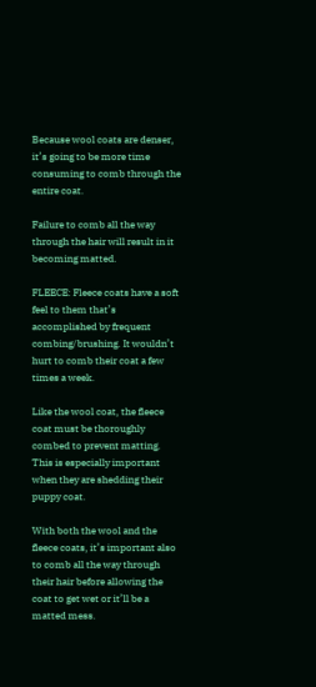Because wool coats are denser, it’s going to be more time consuming to comb through the entire coat.

Failure to comb all the way through the hair will result in it becoming matted.

FLEECE: Fleece coats have a soft feel to them that’s accomplished by frequent combing/brushing. It wouldn’t hurt to comb their coat a few times a week.

Like the wool coat, the fleece coat must be thoroughly combed to prevent matting. This is especially important when they are shedding their puppy coat.

With both the wool and the fleece coats, it’s important also to comb all the way through their hair before allowing the coat to get wet or it’ll be a matted mess.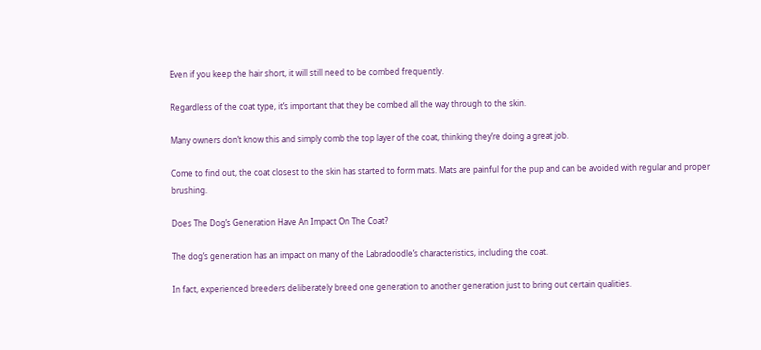Even if you keep the hair short, it will still need to be combed frequently.

Regardless of the coat type, it’s important that they be combed all the way through to the skin.

Many owners don’t know this and simply comb the top layer of the coat, thinking they’re doing a great job.

Come to find out, the coat closest to the skin has started to form mats. Mats are painful for the pup and can be avoided with regular and proper brushing.

Does The Dog’s Generation Have An Impact On The Coat?

The dog’s generation has an impact on many of the Labradoodle’s characteristics, including the coat.

In fact, experienced breeders deliberately breed one generation to another generation just to bring out certain qualities.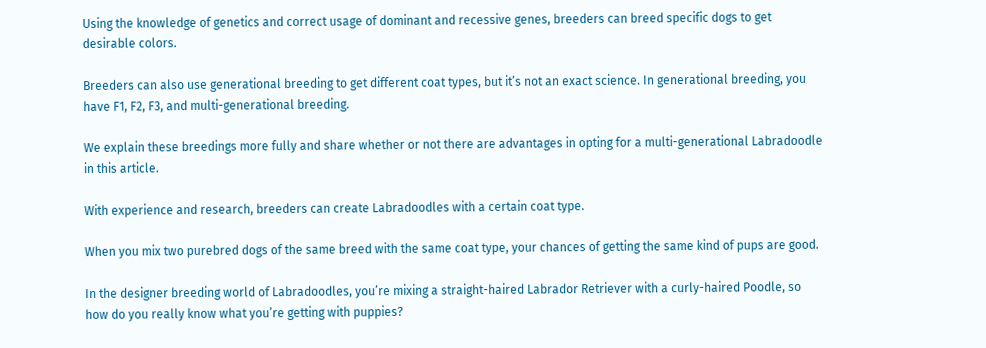Using the knowledge of genetics and correct usage of dominant and recessive genes, breeders can breed specific dogs to get desirable colors.

Breeders can also use generational breeding to get different coat types, but it’s not an exact science. In generational breeding, you have F1, F2, F3, and multi-generational breeding.

We explain these breedings more fully and share whether or not there are advantages in opting for a multi-generational Labradoodle in this article.

With experience and research, breeders can create Labradoodles with a certain coat type.

When you mix two purebred dogs of the same breed with the same coat type, your chances of getting the same kind of pups are good.

In the designer breeding world of Labradoodles, you’re mixing a straight-haired Labrador Retriever with a curly-haired Poodle, so how do you really know what you’re getting with puppies?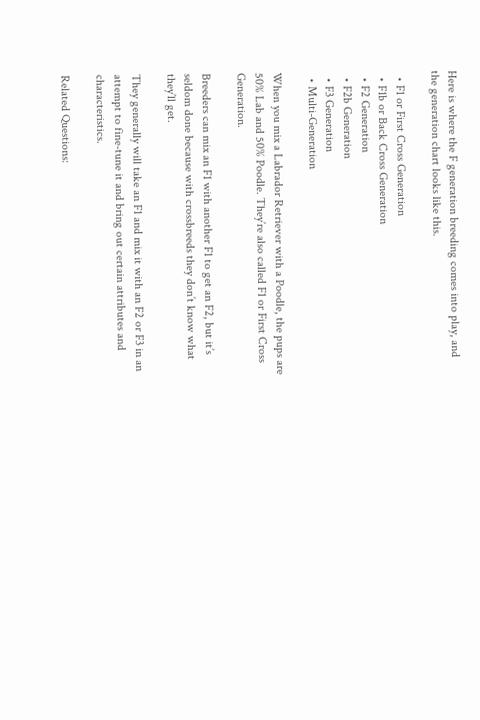Here is where the F generation breeding comes into play, and the generation chart looks like this.

  • F1 or First Cross Generation
  • F1b or Back Cross Generation
  • F2 Generation
  • F2b Generation
  • F3 Generation
  • Multi-Generation

When you mix a Labrador Retriever with a Poodle, the pups are 50% Lab and 50% Poodle. They’re also called F1 or First Cross Generation.

Breeders can mix an F1 with another F1 to get an F2, but it’s seldom done because with crossbreeds they don’t know what they’ll get.

They generally will take an F1 and mix it with an F2 or F3 in an attempt to fine-tune it and bring out certain attributes and characteristics.

Related Questions: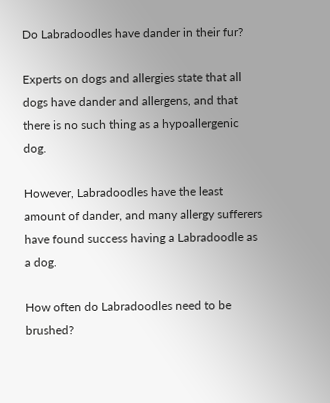Do Labradoodles have dander in their fur?

Experts on dogs and allergies state that all dogs have dander and allergens, and that there is no such thing as a hypoallergenic dog.

However, Labradoodles have the least amount of dander, and many allergy sufferers have found success having a Labradoodle as a dog.

How often do Labradoodles need to be brushed?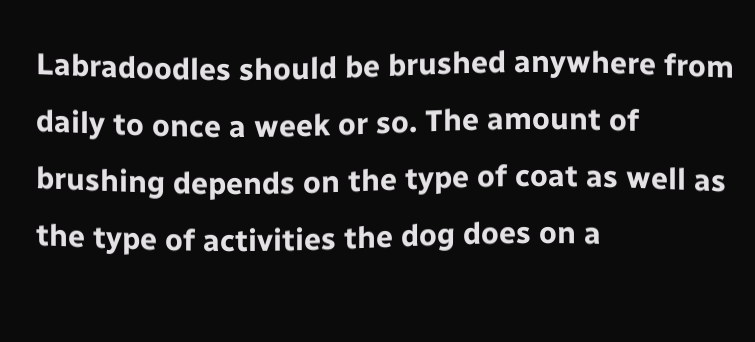Labradoodles should be brushed anywhere from daily to once a week or so. The amount of brushing depends on the type of coat as well as the type of activities the dog does on a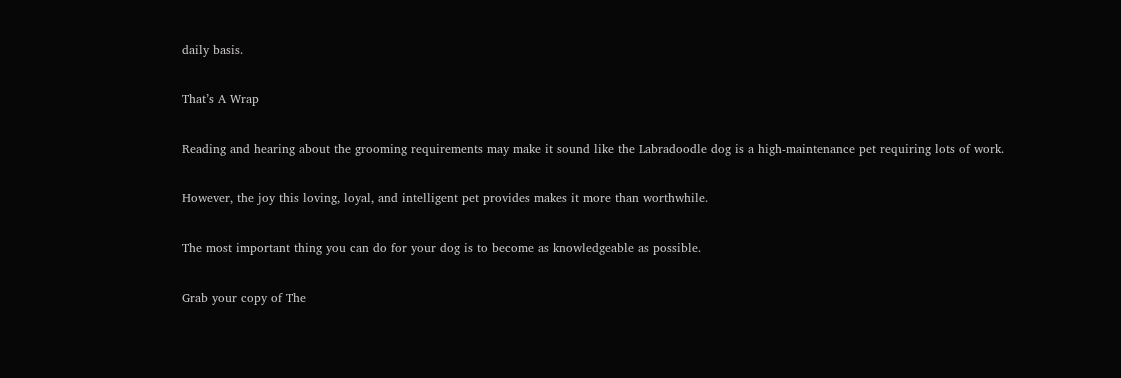daily basis.

That’s A Wrap

Reading and hearing about the grooming requirements may make it sound like the Labradoodle dog is a high-maintenance pet requiring lots of work.

However, the joy this loving, loyal, and intelligent pet provides makes it more than worthwhile.

The most important thing you can do for your dog is to become as knowledgeable as possible.

Grab your copy of The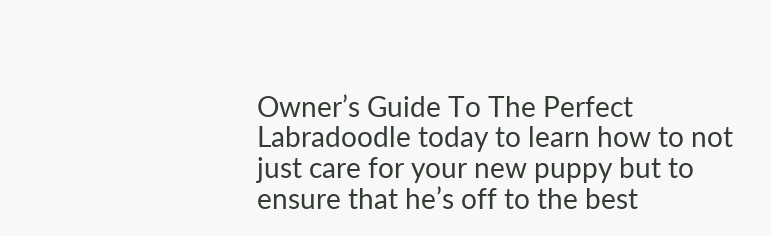Owner’s Guide To The Perfect Labradoodle today to learn how to not just care for your new puppy but to ensure that he’s off to the best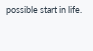possible start in life.